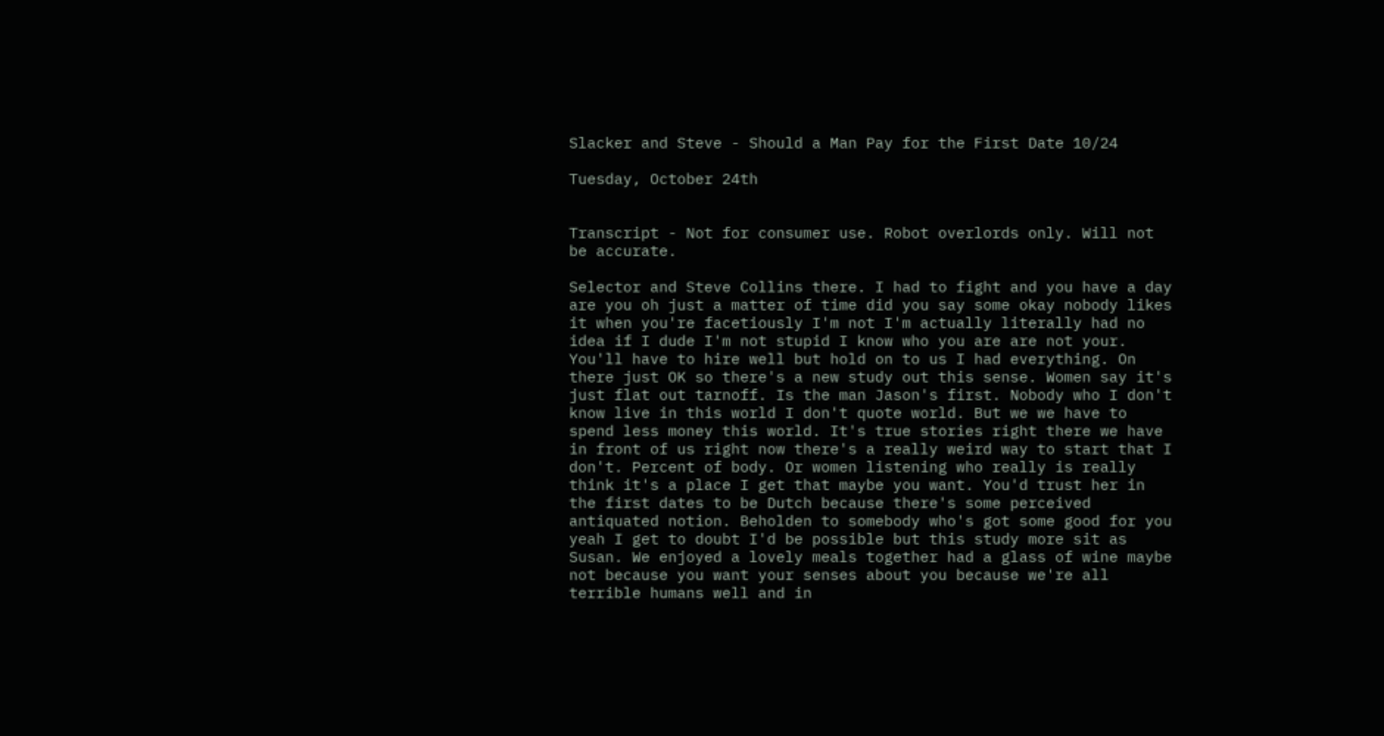Slacker and Steve - Should a Man Pay for the First Date 10/24

Tuesday, October 24th


Transcript - Not for consumer use. Robot overlords only. Will not be accurate.

Selector and Steve Collins there. I had to fight and you have a day are you oh just a matter of time did you say some okay nobody likes it when you're facetiously I'm not I'm actually literally had no idea if I dude I'm not stupid I know who you are are not your. You'll have to hire well but hold on to us I had everything. On there just OK so there's a new study out this sense. Women say it's just flat out tarnoff. Is the man Jason's first. Nobody who I don't know live in this world I don't quote world. But we we have to spend less money this world. It's true stories right there we have in front of us right now there's a really weird way to start that I don't. Percent of body. Or women listening who really is really think it's a place I get that maybe you want. You'd trust her in the first dates to be Dutch because there's some perceived antiquated notion. Beholden to somebody who's got some good for you yeah I get to doubt I'd be possible but this study more sit as Susan. We enjoyed a lovely meals together had a glass of wine maybe not because you want your senses about you because we're all terrible humans well and in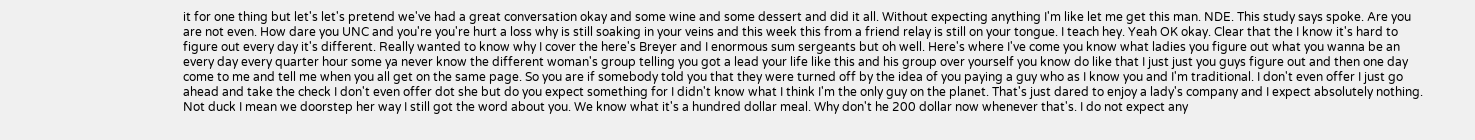it for one thing but let's let's pretend we've had a great conversation okay and some wine and some dessert and did it all. Without expecting anything I'm like let me get this man. NDE. This study says spoke. Are you are not even. How dare you UNC and you're you're hurt a loss why is still soaking in your veins and this week this from a friend relay is still on your tongue. I teach hey. Yeah OK okay. Clear that the I know it's hard to figure out every day it's different. Really wanted to know why I cover the here's Breyer and I enormous sum sergeants but oh well. Here's where I've come you know what ladies you figure out what you wanna be an every day every quarter hour some ya never know the different woman's group telling you got a lead your life like this and his group over yourself you know do like that I just just you guys figure out and then one day come to me and tell me when you all get on the same page. So you are if somebody told you that they were turned off by the idea of you paying a guy who as I know you and I'm traditional. I don't even offer I just go ahead and take the check I don't even offer dot she but do you expect something for I didn't know what I think I'm the only guy on the planet. That's just dared to enjoy a lady's company and I expect absolutely nothing. Not duck I mean we doorstep her way I still got the word about you. We know what it's a hundred dollar meal. Why don't he 200 dollar now whenever that's. I do not expect any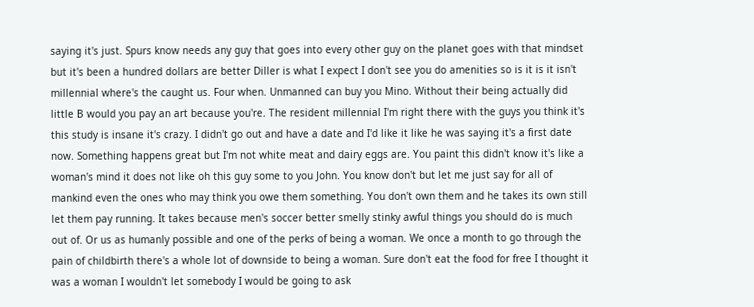saying it's just. Spurs know needs any guy that goes into every other guy on the planet goes with that mindset but it's been a hundred dollars are better Diller is what I expect I don't see you do amenities so is it is it isn't millennial where's the caught us. Four when. Unmanned can buy you Mino. Without their being actually did little B would you pay an art because you're. The resident millennial I'm right there with the guys you think it's this study is insane it's crazy. I didn't go out and have a date and I'd like it like he was saying it's a first date now. Something happens great but I'm not white meat and dairy eggs are. You paint this didn't know it's like a woman's mind it does not like oh this guy some to you John. You know don't but let me just say for all of mankind even the ones who may think you owe them something. You don't own them and he takes its own still let them pay running. It takes because men's soccer better smelly stinky awful things you should do is much out of. Or us as humanly possible and one of the perks of being a woman. We once a month to go through the pain of childbirth there's a whole lot of downside to being a woman. Sure don't eat the food for free I thought it was a woman I wouldn't let somebody I would be going to ask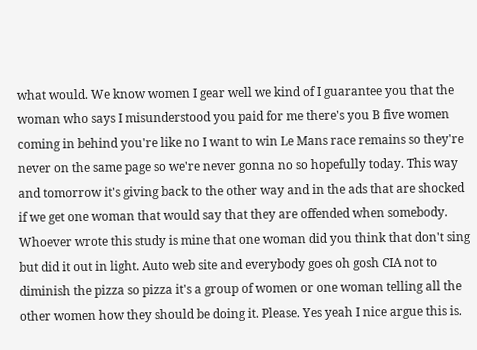what would. We know women I gear well we kind of I guarantee you that the woman who says I misunderstood you paid for me there's you B five women coming in behind you're like no I want to win Le Mans race remains so they're never on the same page so we're never gonna no so hopefully today. This way and tomorrow it's giving back to the other way and in the ads that are shocked if we get one woman that would say that they are offended when somebody. Whoever wrote this study is mine that one woman did you think that don't sing but did it out in light. Auto web site and everybody goes oh gosh CIA not to diminish the pizza so pizza it's a group of women or one woman telling all the other women how they should be doing it. Please. Yes yeah I nice argue this is.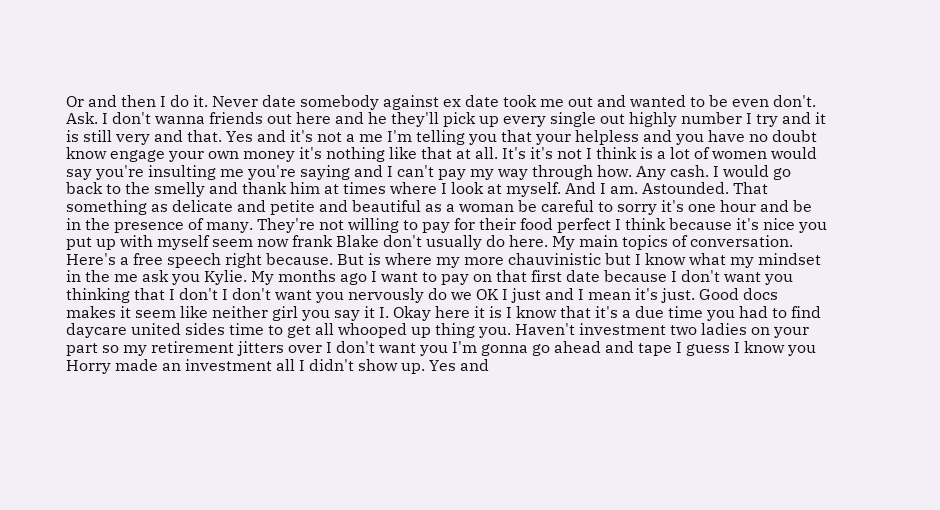Or and then I do it. Never date somebody against ex date took me out and wanted to be even don't. Ask. I don't wanna friends out here and he they'll pick up every single out highly number I try and it is still very and that. Yes and it's not a me I'm telling you that your helpless and you have no doubt know engage your own money it's nothing like that at all. It's it's not I think is a lot of women would say you're insulting me you're saying and I can't pay my way through how. Any cash. I would go back to the smelly and thank him at times where I look at myself. And I am. Astounded. That something as delicate and petite and beautiful as a woman be careful to sorry it's one hour and be in the presence of many. They're not willing to pay for their food perfect I think because it's nice you put up with myself seem now frank Blake don't usually do here. My main topics of conversation. Here's a free speech right because. But is where my more chauvinistic but I know what my mindset in the me ask you Kylie. My months ago I want to pay on that first date because I don't want you thinking that I don't I don't want you nervously do we OK I just and I mean it's just. Good docs makes it seem like neither girl you say it I. Okay here it is I know that it's a due time you had to find daycare united sides time to get all whooped up thing you. Haven't investment two ladies on your part so my retirement jitters over I don't want you I'm gonna go ahead and tape I guess I know you Horry made an investment all I didn't show up. Yes and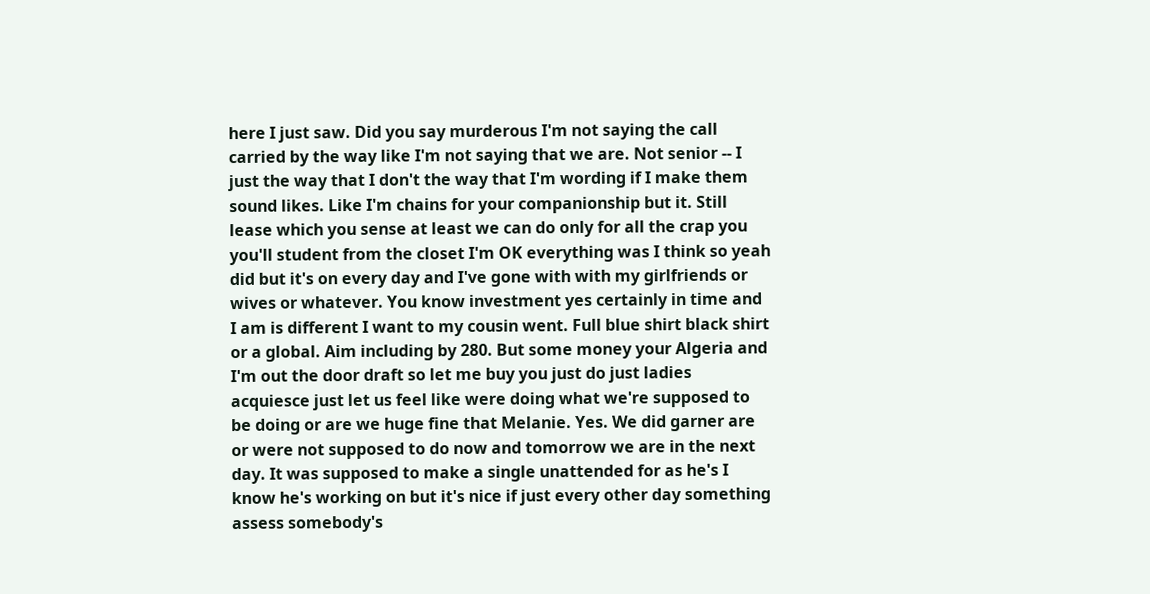here I just saw. Did you say murderous I'm not saying the call carried by the way like I'm not saying that we are. Not senior -- I just the way that I don't the way that I'm wording if I make them sound likes. Like I'm chains for your companionship but it. Still lease which you sense at least we can do only for all the crap you you'll student from the closet I'm OK everything was I think so yeah did but it's on every day and I've gone with with my girlfriends or wives or whatever. You know investment yes certainly in time and I am is different I want to my cousin went. Full blue shirt black shirt or a global. Aim including by 280. But some money your Algeria and I'm out the door draft so let me buy you just do just ladies acquiesce just let us feel like were doing what we're supposed to be doing or are we huge fine that Melanie. Yes. We did garner are or were not supposed to do now and tomorrow we are in the next day. It was supposed to make a single unattended for as he's I know he's working on but it's nice if just every other day something assess somebody's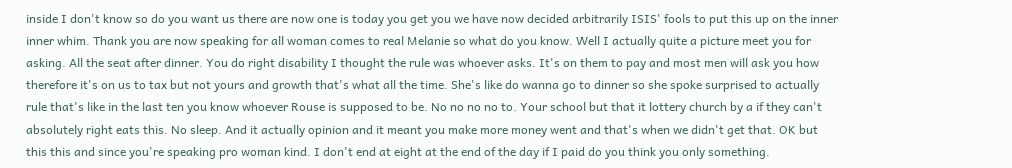inside I don't know so do you want us there are now one is today you get you we have now decided arbitrarily ISIS' fools to put this up on the inner inner whim. Thank you are now speaking for all woman comes to real Melanie so what do you know. Well I actually quite a picture meet you for asking. All the seat after dinner. You do right disability I thought the rule was whoever asks. It's on them to pay and most men will ask you how therefore it's on us to tax but not yours and growth that's what all the time. She's like do wanna go to dinner so she spoke surprised to actually rule that's like in the last ten you know whoever Rouse is supposed to be. No no no no to. Your school but that it lottery church by a if they can't absolutely right eats this. No sleep. And it actually opinion and it meant you make more money went and that's when we didn't get that. OK but this this and since you're speaking pro woman kind. I don't end at eight at the end of the day if I paid do you think you only something.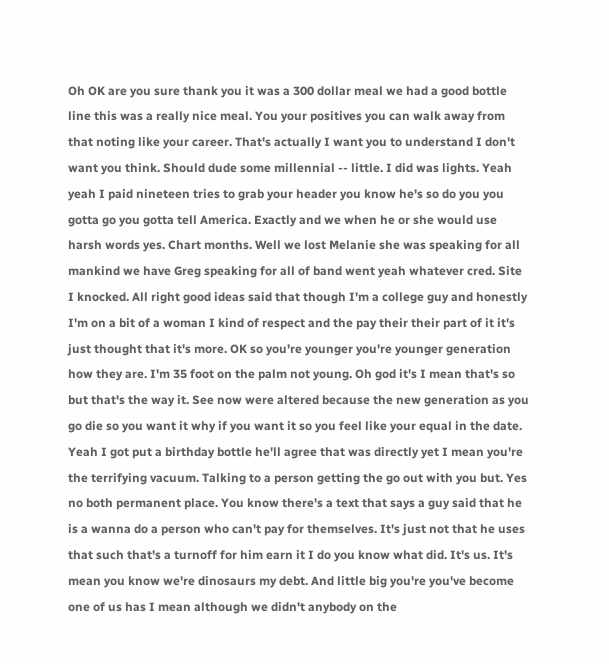Oh OK are you sure thank you it was a 300 dollar meal we had a good bottle line this was a really nice meal. You your positives you can walk away from that noting like your career. That's actually I want you to understand I don't want you think. Should dude some millennial -- little. I did was lights. Yeah yeah I paid nineteen tries to grab your header you know he's so do you you gotta go you gotta tell America. Exactly and we when he or she would use harsh words yes. Chart months. Well we lost Melanie she was speaking for all mankind we have Greg speaking for all of band went yeah whatever cred. Site I knocked. All right good ideas said that though I'm a college guy and honestly I'm on a bit of a woman I kind of respect and the pay their their part of it it's just thought that it's more. OK so you're younger you're younger generation how they are. I'm 35 foot on the palm not young. Oh god it's I mean that's so but that's the way it. See now were altered because the new generation as you go die so you want it why if you want it so you feel like your equal in the date. Yeah I got put a birthday bottle he'll agree that was directly yet I mean you're the terrifying vacuum. Talking to a person getting the go out with you but. Yes no both permanent place. You know there's a text that says a guy said that he is a wanna do a person who can't pay for themselves. It's just not that he uses that such that's a turnoff for him earn it I do you know what did. It's us. It's mean you know we're dinosaurs my debt. And little big you're you've become one of us has I mean although we didn't anybody on the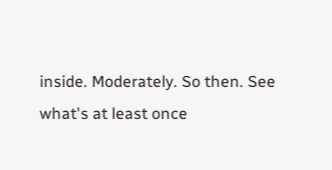inside. Moderately. So then. See what's at least once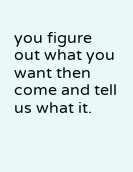you figure out what you want then come and tell us what it.